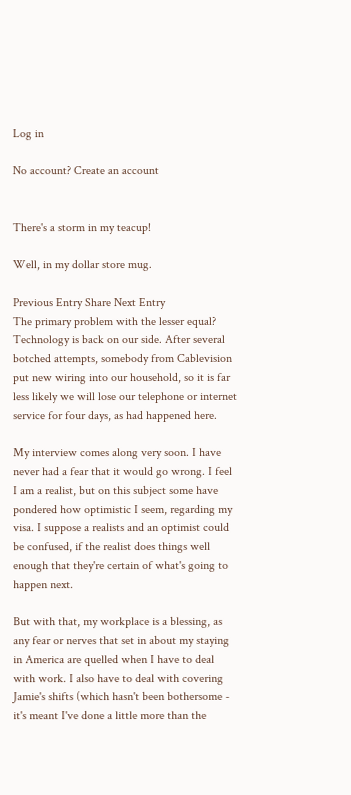Log in

No account? Create an account


There's a storm in my teacup!

Well, in my dollar store mug.

Previous Entry Share Next Entry
The primary problem with the lesser equal?
Technology is back on our side. After several botched attempts, somebody from Cablevision put new wiring into our household, so it is far less likely we will lose our telephone or internet service for four days, as had happened here.

My interview comes along very soon. I have never had a fear that it would go wrong. I feel I am a realist, but on this subject some have pondered how optimistic I seem, regarding my visa. I suppose a realists and an optimist could be confused, if the realist does things well enough that they're certain of what's going to happen next.

But with that, my workplace is a blessing, as any fear or nerves that set in about my staying in America are quelled when I have to deal with work. I also have to deal with covering Jamie's shifts (which hasn't been bothersome - it's meant I've done a little more than the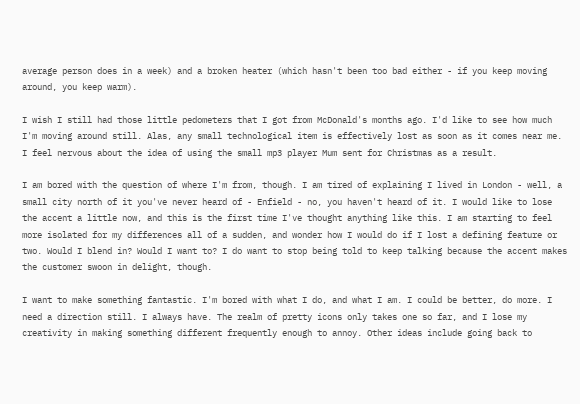average person does in a week) and a broken heater (which hasn't been too bad either - if you keep moving around, you keep warm).

I wish I still had those little pedometers that I got from McDonald's months ago. I'd like to see how much I'm moving around still. Alas, any small technological item is effectively lost as soon as it comes near me. I feel nervous about the idea of using the small mp3 player Mum sent for Christmas as a result.

I am bored with the question of where I'm from, though. I am tired of explaining I lived in London - well, a small city north of it you've never heard of - Enfield - no, you haven't heard of it. I would like to lose the accent a little now, and this is the first time I've thought anything like this. I am starting to feel more isolated for my differences all of a sudden, and wonder how I would do if I lost a defining feature or two. Would I blend in? Would I want to? I do want to stop being told to keep talking because the accent makes the customer swoon in delight, though.

I want to make something fantastic. I'm bored with what I do, and what I am. I could be better, do more. I need a direction still. I always have. The realm of pretty icons only takes one so far, and I lose my creativity in making something different frequently enough to annoy. Other ideas include going back to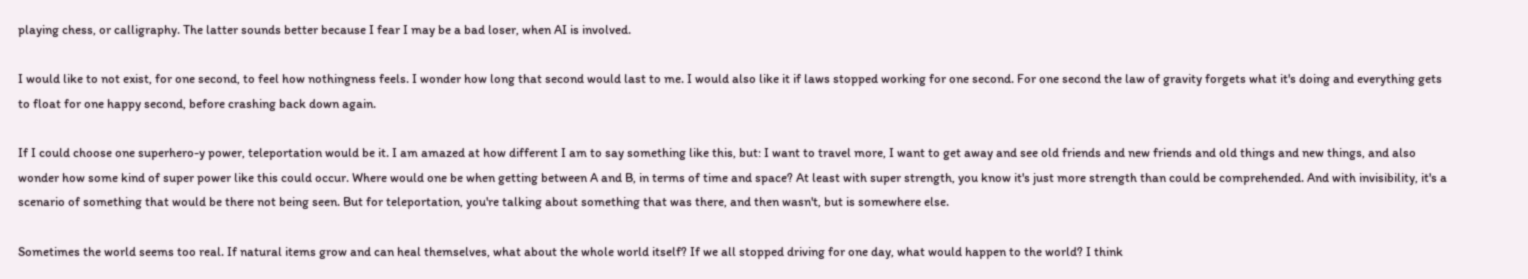playing chess, or calligraphy. The latter sounds better because I fear I may be a bad loser, when AI is involved.

I would like to not exist, for one second, to feel how nothingness feels. I wonder how long that second would last to me. I would also like it if laws stopped working for one second. For one second the law of gravity forgets what it's doing and everything gets to float for one happy second, before crashing back down again.

If I could choose one superhero-y power, teleportation would be it. I am amazed at how different I am to say something like this, but: I want to travel more, I want to get away and see old friends and new friends and old things and new things, and also wonder how some kind of super power like this could occur. Where would one be when getting between A and B, in terms of time and space? At least with super strength, you know it's just more strength than could be comprehended. And with invisibility, it's a scenario of something that would be there not being seen. But for teleportation, you're talking about something that was there, and then wasn't, but is somewhere else.

Sometimes the world seems too real. If natural items grow and can heal themselves, what about the whole world itself? If we all stopped driving for one day, what would happen to the world? I think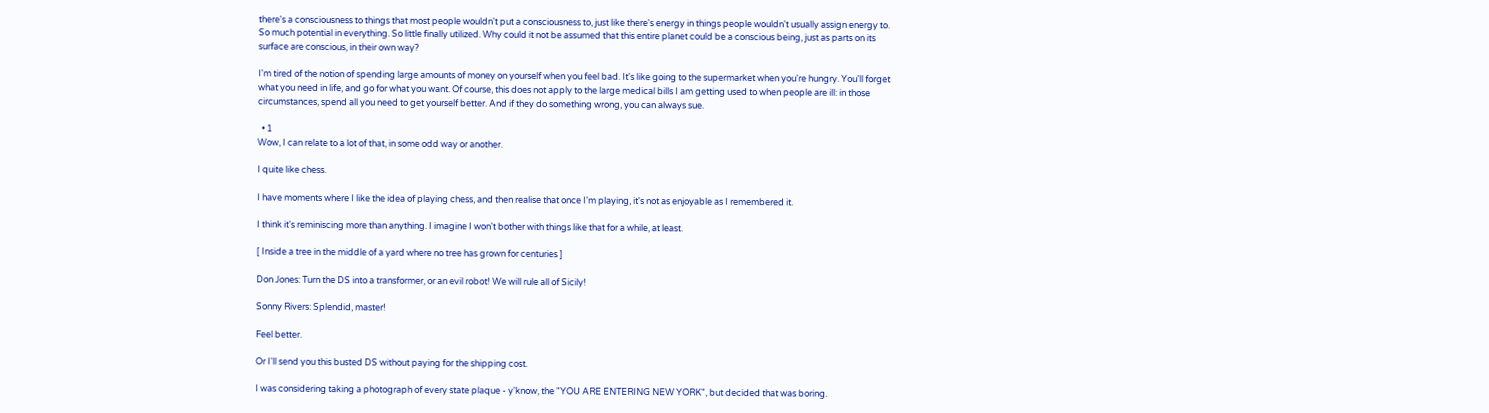there's a consciousness to things that most people wouldn't put a consciousness to, just like there's energy in things people wouldn't usually assign energy to. So much potential in everything. So little finally utilized. Why could it not be assumed that this entire planet could be a conscious being, just as parts on its surface are conscious, in their own way?

I'm tired of the notion of spending large amounts of money on yourself when you feel bad. It's like going to the supermarket when you're hungry. You'll forget what you need in life, and go for what you want. Of course, this does not apply to the large medical bills I am getting used to when people are ill: in those circumstances, spend all you need to get yourself better. And if they do something wrong, you can always sue.

  • 1
Wow, I can relate to a lot of that, in some odd way or another.

I quite like chess.

I have moments where I like the idea of playing chess, and then realise that once I'm playing, it's not as enjoyable as I remembered it.

I think it's reminiscing more than anything. I imagine I won't bother with things like that for a while, at least.

[ Inside a tree in the middle of a yard where no tree has grown for centuries ]

Don Jones: Turn the DS into a transformer, or an evil robot! We will rule all of Sicily!

Sonny Rivers: Splendid, master!

Feel better.

Or I'll send you this busted DS without paying for the shipping cost.

I was considering taking a photograph of every state plaque - y'know, the "YOU ARE ENTERING NEW YORK", but decided that was boring.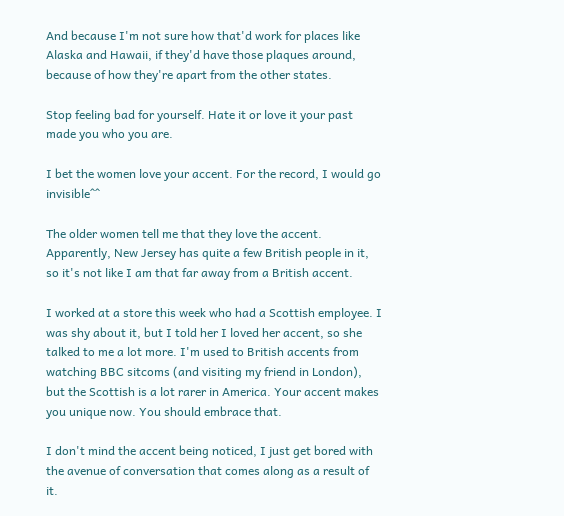And because I'm not sure how that'd work for places like Alaska and Hawaii, if they'd have those plaques around, because of how they're apart from the other states.

Stop feeling bad for yourself. Hate it or love it your past made you who you are.

I bet the women love your accent. For the record, I would go invisible^^

The older women tell me that they love the accent. Apparently, New Jersey has quite a few British people in it, so it's not like I am that far away from a British accent.

I worked at a store this week who had a Scottish employee. I was shy about it, but I told her I loved her accent, so she talked to me a lot more. I'm used to British accents from watching BBC sitcoms (and visiting my friend in London), but the Scottish is a lot rarer in America. Your accent makes you unique now. You should embrace that.

I don't mind the accent being noticed, I just get bored with the avenue of conversation that comes along as a result of it.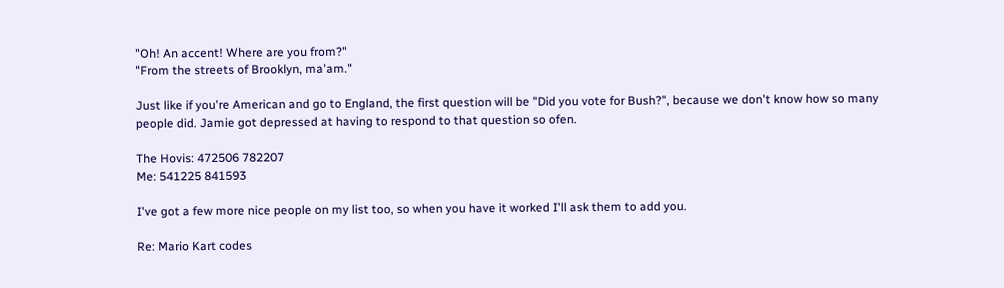"Oh! An accent! Where are you from?"
"From the streets of Brooklyn, ma'am."

Just like if you're American and go to England, the first question will be "Did you vote for Bush?", because we don't know how so many people did. Jamie got depressed at having to respond to that question so ofen.

The Hovis: 472506 782207
Me: 541225 841593

I've got a few more nice people on my list too, so when you have it worked I'll ask them to add you.

Re: Mario Kart codes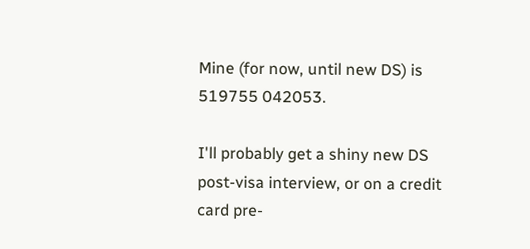Mine (for now, until new DS) is 519755 042053.

I'll probably get a shiny new DS post-visa interview, or on a credit card pre-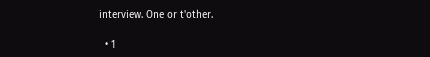interview. One or t'other.

  • 1